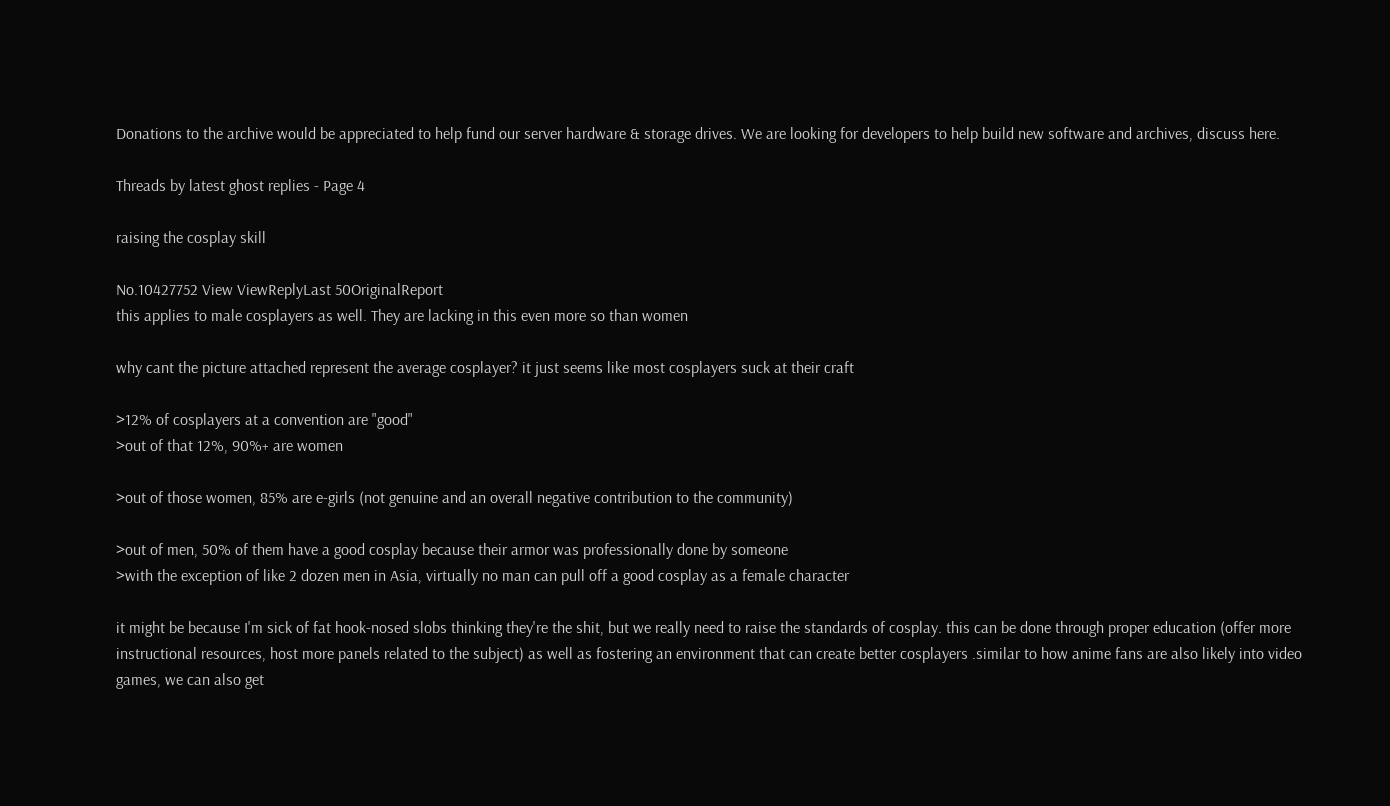Donations to the archive would be appreciated to help fund our server hardware & storage drives. We are looking for developers to help build new software and archives, discuss here.

Threads by latest ghost replies - Page 4

raising the cosplay skill

No.10427752 View ViewReplyLast 50OriginalReport
this applies to male cosplayers as well. They are lacking in this even more so than women

why cant the picture attached represent the average cosplayer? it just seems like most cosplayers suck at their craft

>12% of cosplayers at a convention are "good"
>out of that 12%, 90%+ are women

>out of those women, 85% are e-girls (not genuine and an overall negative contribution to the community)

>out of men, 50% of them have a good cosplay because their armor was professionally done by someone
>with the exception of like 2 dozen men in Asia, virtually no man can pull off a good cosplay as a female character

it might be because I'm sick of fat hook-nosed slobs thinking they're the shit, but we really need to raise the standards of cosplay. this can be done through proper education (offer more instructional resources, host more panels related to the subject) as well as fostering an environment that can create better cosplayers .similar to how anime fans are also likely into video games, we can also get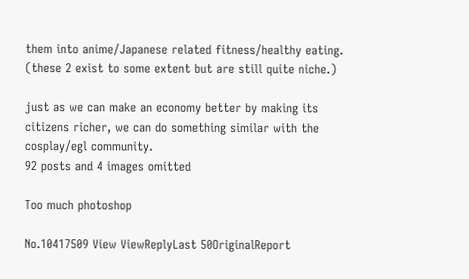them into anime/Japanese related fitness/healthy eating. (these 2 exist to some extent but are still quite niche.)

just as we can make an economy better by making its citizens richer, we can do something similar with the cosplay/egl community.
92 posts and 4 images omitted

Too much photoshop

No.10417509 View ViewReplyLast 50OriginalReport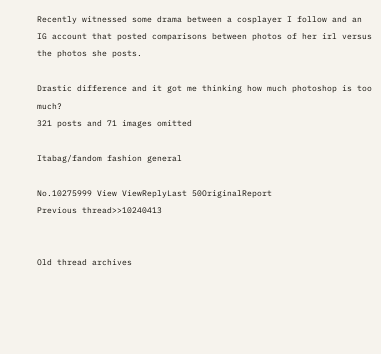Recently witnessed some drama between a cosplayer I follow and an IG account that posted comparisons between photos of her irl versus the photos she posts.

Drastic difference and it got me thinking how much photoshop is too much?
321 posts and 71 images omitted

Itabag/fandom fashion general

No.10275999 View ViewReplyLast 50OriginalReport
Previous thread>>10240413


Old thread archives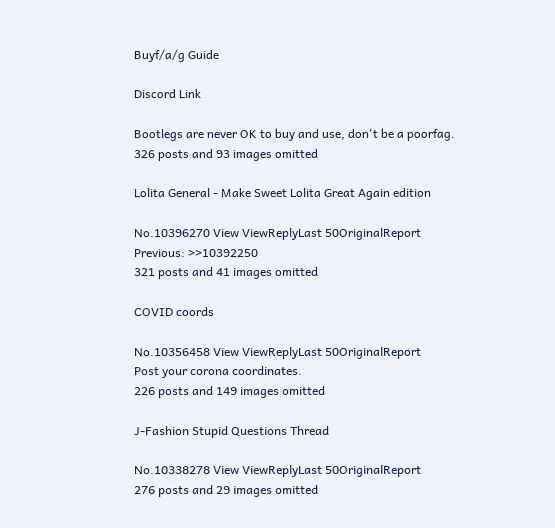Buyf/a/g Guide

Discord Link

Bootlegs are never OK to buy and use, don't be a poorfag.
326 posts and 93 images omitted

Lolita General - Make Sweet Lolita Great Again edition

No.10396270 View ViewReplyLast 50OriginalReport
Previous: >>10392250
321 posts and 41 images omitted

COVID coords

No.10356458 View ViewReplyLast 50OriginalReport
Post your corona coordinates.
226 posts and 149 images omitted

J-Fashion Stupid Questions Thread

No.10338278 View ViewReplyLast 50OriginalReport
276 posts and 29 images omitted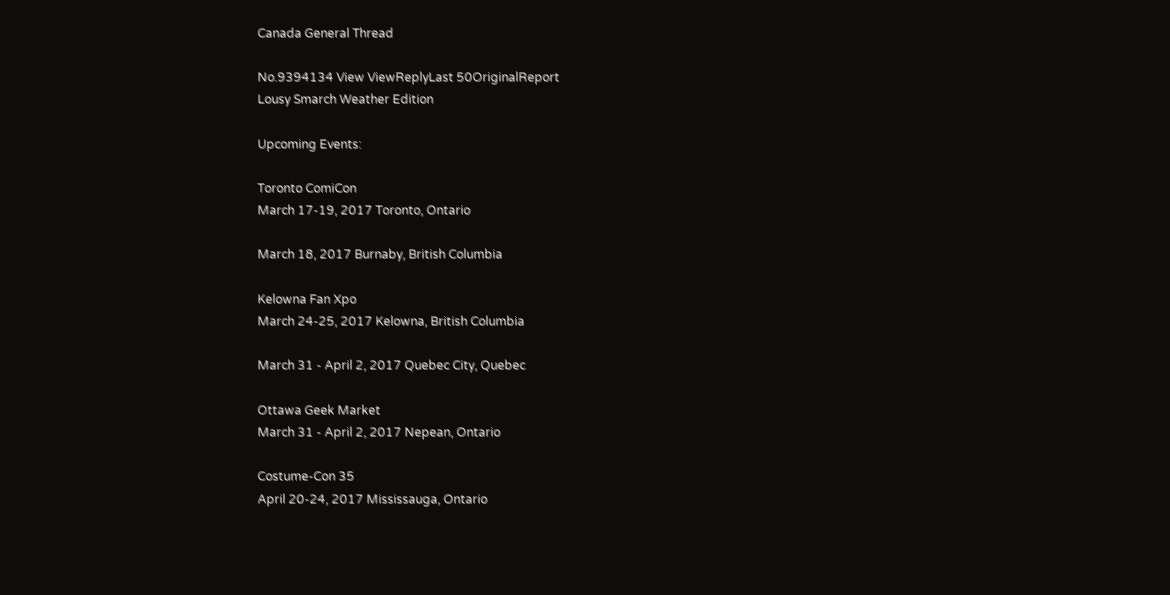Canada General Thread

No.9394134 View ViewReplyLast 50OriginalReport
Lousy Smarch Weather Edition

Upcoming Events:

Toronto ComiCon
March 17-19, 2017 Toronto, Ontario

March 18, 2017 Burnaby, British Columbia

Kelowna Fan Xpo
March 24-25, 2017 Kelowna, British Columbia

March 31 - April 2, 2017 Quebec City, Quebec

Ottawa Geek Market
March 31 - April 2, 2017 Nepean, Ontario

Costume-Con 35
April 20-24, 2017 Mississauga, Ontario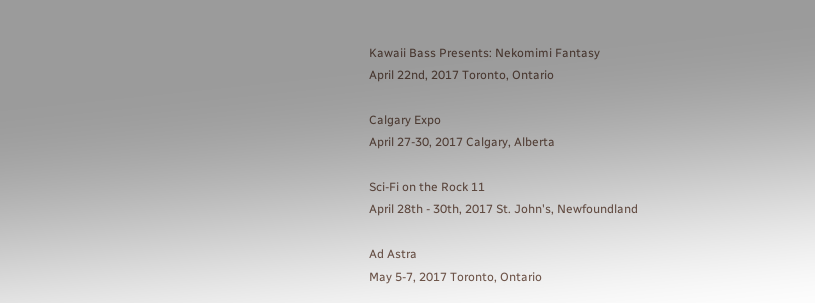Kawaii Bass Presents: Nekomimi Fantasy
April 22nd, 2017 Toronto, Ontario

Calgary Expo
April 27-30, 2017 Calgary, Alberta

Sci-Fi on the Rock 11
April 28th - 30th, 2017 St. John's, Newfoundland

Ad Astra
May 5-7, 2017 Toronto, Ontario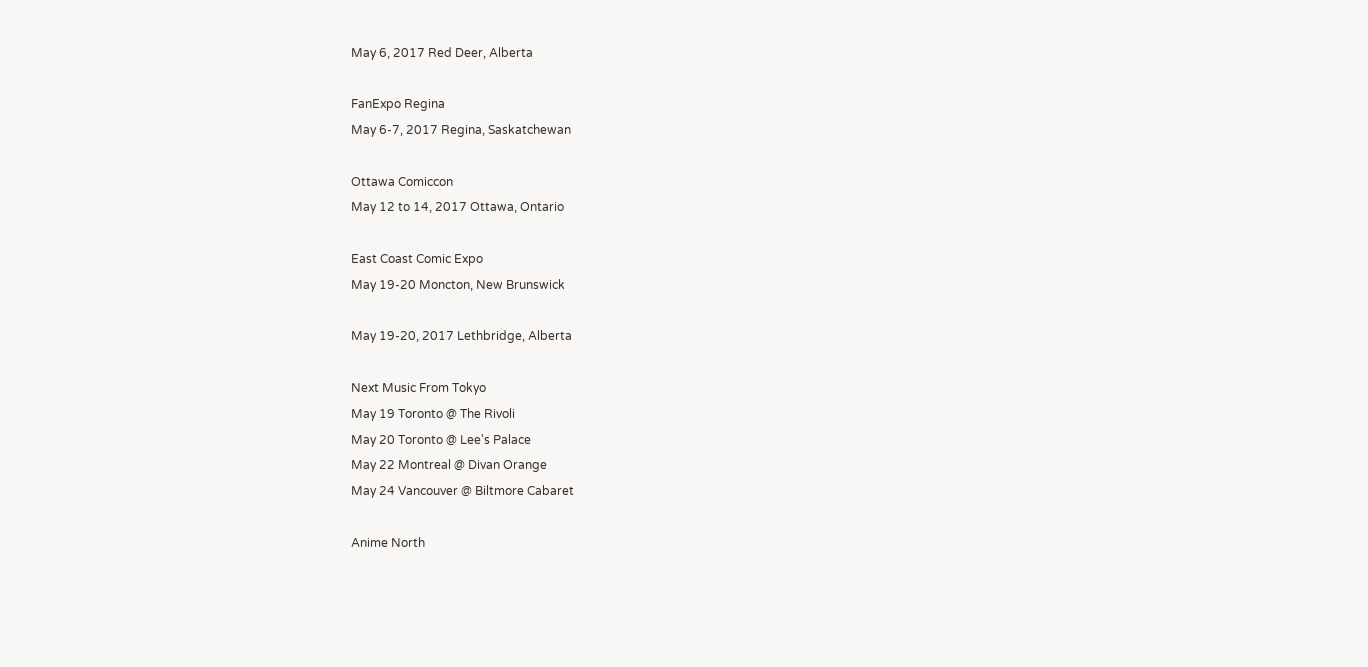May 6, 2017 Red Deer, Alberta

FanExpo Regina
May 6-7, 2017 Regina, Saskatchewan

Ottawa Comiccon
May 12 to 14, 2017 Ottawa, Ontario

East Coast Comic Expo
May 19-20 Moncton, New Brunswick

May 19-20, 2017 Lethbridge, Alberta

Next Music From Tokyo
May 19 Toronto @ The Rivoli
May 20 Toronto @ Lee's Palace
May 22 Montreal @ Divan Orange
May 24 Vancouver @ Biltmore Cabaret

Anime North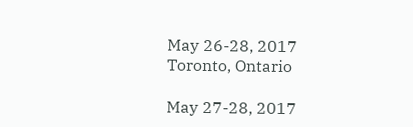May 26-28, 2017 Toronto, Ontario

May 27-28, 2017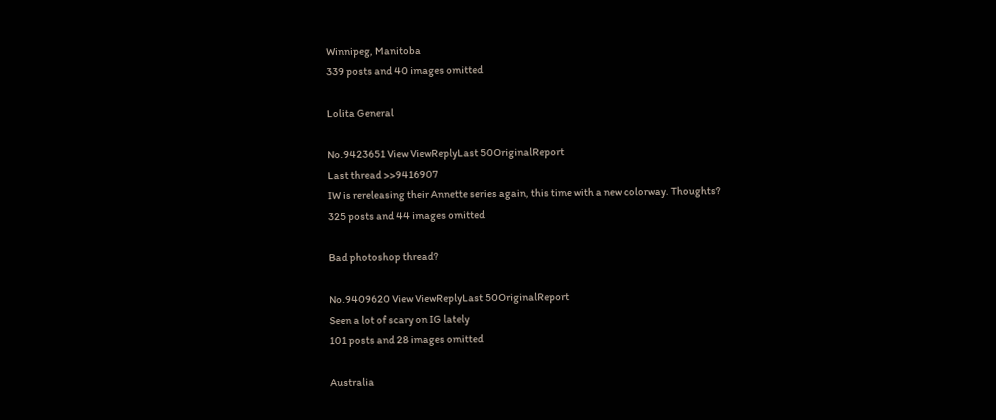Winnipeg, Manitoba
339 posts and 40 images omitted

Lolita General

No.9423651 View ViewReplyLast 50OriginalReport
Last thread >>9416907
IW is rereleasing their Annette series again, this time with a new colorway. Thoughts?
325 posts and 44 images omitted

Bad photoshop thread?

No.9409620 View ViewReplyLast 50OriginalReport
Seen a lot of scary on IG lately
101 posts and 28 images omitted

Australia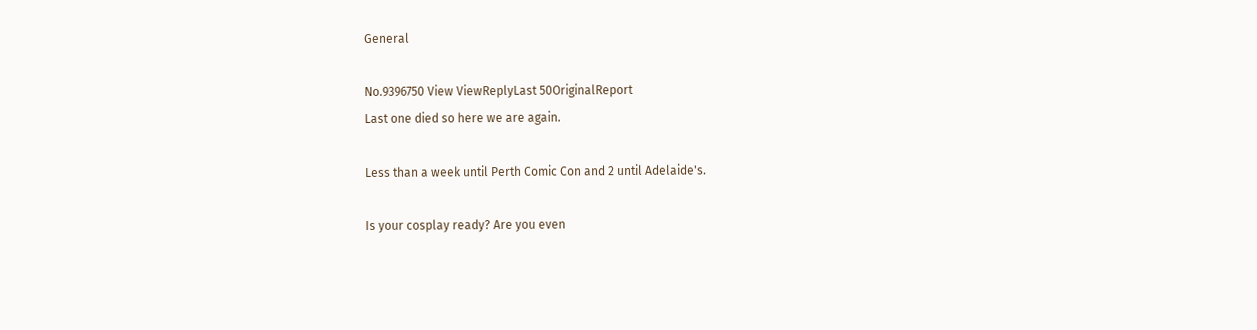General

No.9396750 View ViewReplyLast 50OriginalReport
Last one died so here we are again.

Less than a week until Perth Comic Con and 2 until Adelaide's.

Is your cosplay ready? Are you even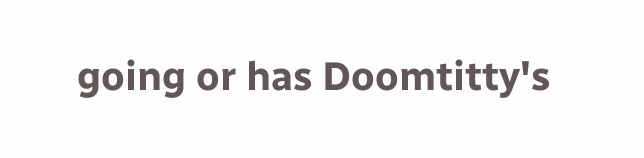going or has Doomtitty's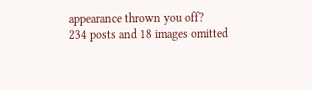appearance thrown you off?
234 posts and 18 images omitted